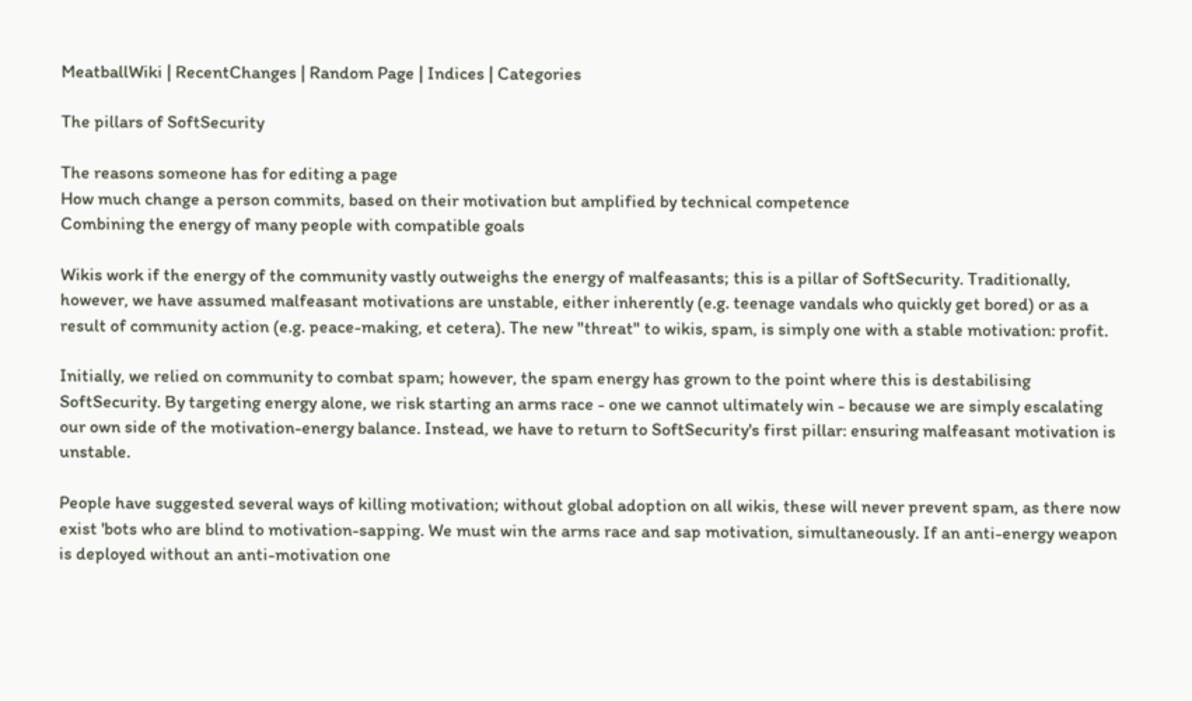MeatballWiki | RecentChanges | Random Page | Indices | Categories

The pillars of SoftSecurity

The reasons someone has for editing a page
How much change a person commits, based on their motivation but amplified by technical competence
Combining the energy of many people with compatible goals

Wikis work if the energy of the community vastly outweighs the energy of malfeasants; this is a pillar of SoftSecurity. Traditionally, however, we have assumed malfeasant motivations are unstable, either inherently (e.g. teenage vandals who quickly get bored) or as a result of community action (e.g. peace-making, et cetera). The new "threat" to wikis, spam, is simply one with a stable motivation: profit.

Initially, we relied on community to combat spam; however, the spam energy has grown to the point where this is destabilising SoftSecurity. By targeting energy alone, we risk starting an arms race - one we cannot ultimately win - because we are simply escalating our own side of the motivation-energy balance. Instead, we have to return to SoftSecurity's first pillar: ensuring malfeasant motivation is unstable.

People have suggested several ways of killing motivation; without global adoption on all wikis, these will never prevent spam, as there now exist 'bots who are blind to motivation-sapping. We must win the arms race and sap motivation, simultaneously. If an anti-energy weapon is deployed without an anti-motivation one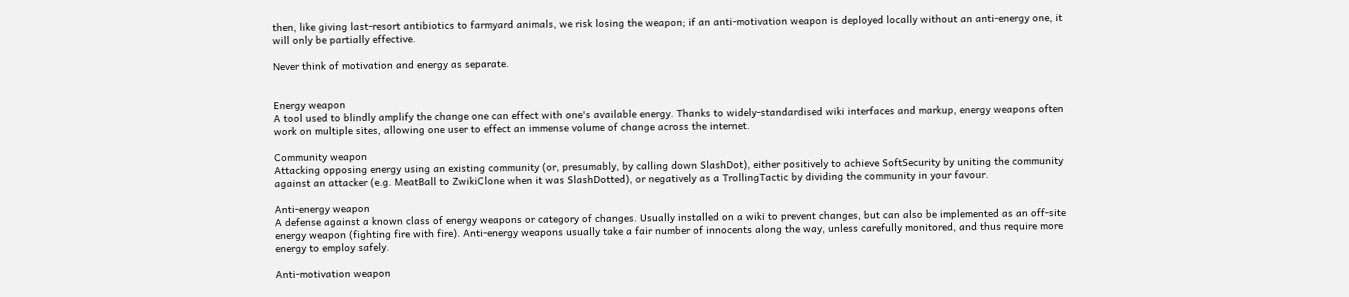then, like giving last-resort antibiotics to farmyard animals, we risk losing the weapon; if an anti-motivation weapon is deployed locally without an anti-energy one, it will only be partially effective.

Never think of motivation and energy as separate.


Energy weapon
A tool used to blindly amplify the change one can effect with one's available energy. Thanks to widely-standardised wiki interfaces and markup, energy weapons often work on multiple sites, allowing one user to effect an immense volume of change across the internet.

Community weapon
Attacking opposing energy using an existing community (or, presumably, by calling down SlashDot), either positively to achieve SoftSecurity by uniting the community against an attacker (e.g. MeatBall to ZwikiClone when it was SlashDotted), or negatively as a TrollingTactic by dividing the community in your favour.

Anti-energy weapon
A defense against a known class of energy weapons or category of changes. Usually installed on a wiki to prevent changes, but can also be implemented as an off-site energy weapon (fighting fire with fire). Anti-energy weapons usually take a fair number of innocents along the way, unless carefully monitored, and thus require more energy to employ safely.

Anti-motivation weapon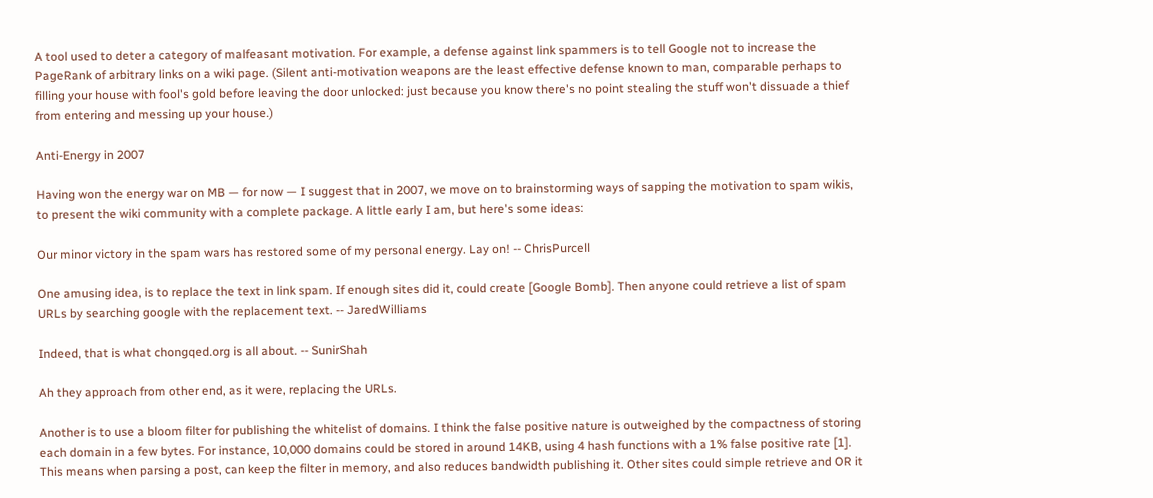A tool used to deter a category of malfeasant motivation. For example, a defense against link spammers is to tell Google not to increase the PageRank of arbitrary links on a wiki page. (Silent anti-motivation weapons are the least effective defense known to man, comparable perhaps to filling your house with fool's gold before leaving the door unlocked: just because you know there's no point stealing the stuff won't dissuade a thief from entering and messing up your house.)

Anti-Energy in 2007

Having won the energy war on MB — for now — I suggest that in 2007, we move on to brainstorming ways of sapping the motivation to spam wikis, to present the wiki community with a complete package. A little early I am, but here's some ideas:

Our minor victory in the spam wars has restored some of my personal energy. Lay on! -- ChrisPurcell

One amusing idea, is to replace the text in link spam. If enough sites did it, could create [Google Bomb]. Then anyone could retrieve a list of spam URLs by searching google with the replacement text. -- JaredWilliams

Indeed, that is what chongqed.org is all about. -- SunirShah

Ah they approach from other end, as it were, replacing the URLs.

Another is to use a bloom filter for publishing the whitelist of domains. I think the false positive nature is outweighed by the compactness of storing each domain in a few bytes. For instance, 10,000 domains could be stored in around 14KB, using 4 hash functions with a 1% false positive rate [1]. This means when parsing a post, can keep the filter in memory, and also reduces bandwidth publishing it. Other sites could simple retrieve and OR it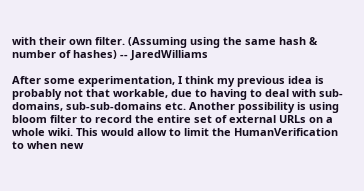with their own filter. (Assuming using the same hash & number of hashes) -- JaredWilliams

After some experimentation, I think my previous idea is probably not that workable, due to having to deal with sub-domains, sub-sub-domains etc. Another possibility is using bloom filter to record the entire set of external URLs on a whole wiki. This would allow to limit the HumanVerification to when new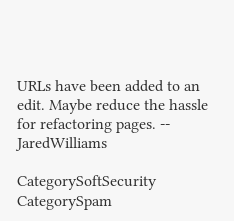URLs have been added to an edit. Maybe reduce the hassle for refactoring pages. -- JaredWilliams

CategorySoftSecurity CategorySpam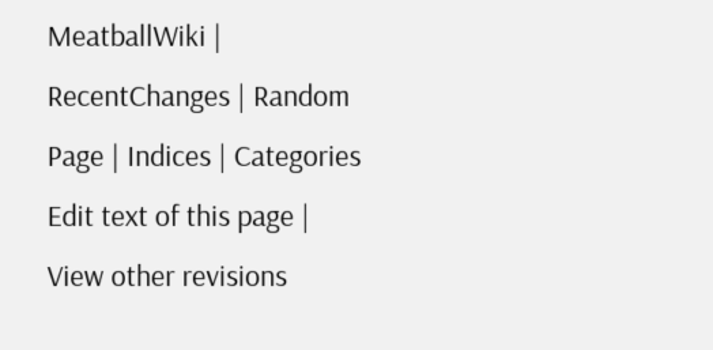MeatballWiki | RecentChanges | Random Page | Indices | Categories
Edit text of this page | View other revisions